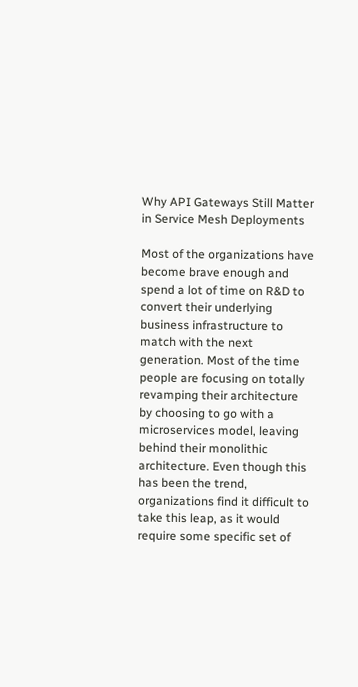Why API Gateways Still Matter in Service Mesh Deployments

Most of the organizations have become brave enough and spend a lot of time on R&D to convert their underlying business infrastructure to match with the next generation. Most of the time people are focusing on totally revamping their architecture by choosing to go with a microservices model, leaving behind their monolithic architecture. Even though this has been the trend, organizations find it difficult to take this leap, as it would require some specific set of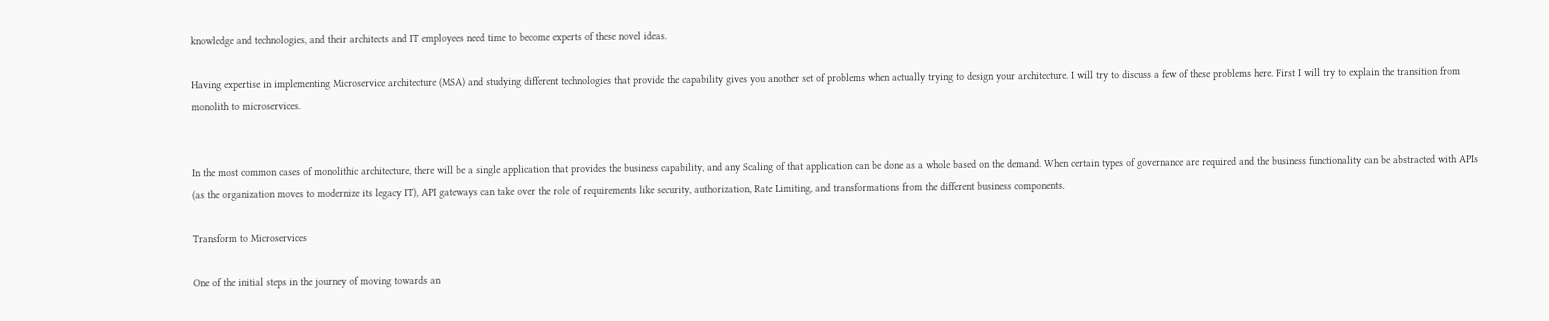knowledge and technologies, and their architects and IT employees need time to become experts of these novel ideas.

Having expertise in implementing Microservice architecture (MSA) and studying different technologies that provide the capability gives you another set of problems when actually trying to design your architecture. I will try to discuss a few of these problems here. First I will try to explain the transition from monolith to microservices.


In the most common cases of monolithic architecture, there will be a single application that provides the business capability, and any Scaling of that application can be done as a whole based on the demand. When certain types of governance are required and the business functionality can be abstracted with APIs (as the organization moves to modernize its legacy IT), API gateways can take over the role of requirements like security, authorization, Rate Limiting, and transformations from the different business components.

Transform to Microservices

One of the initial steps in the journey of moving towards an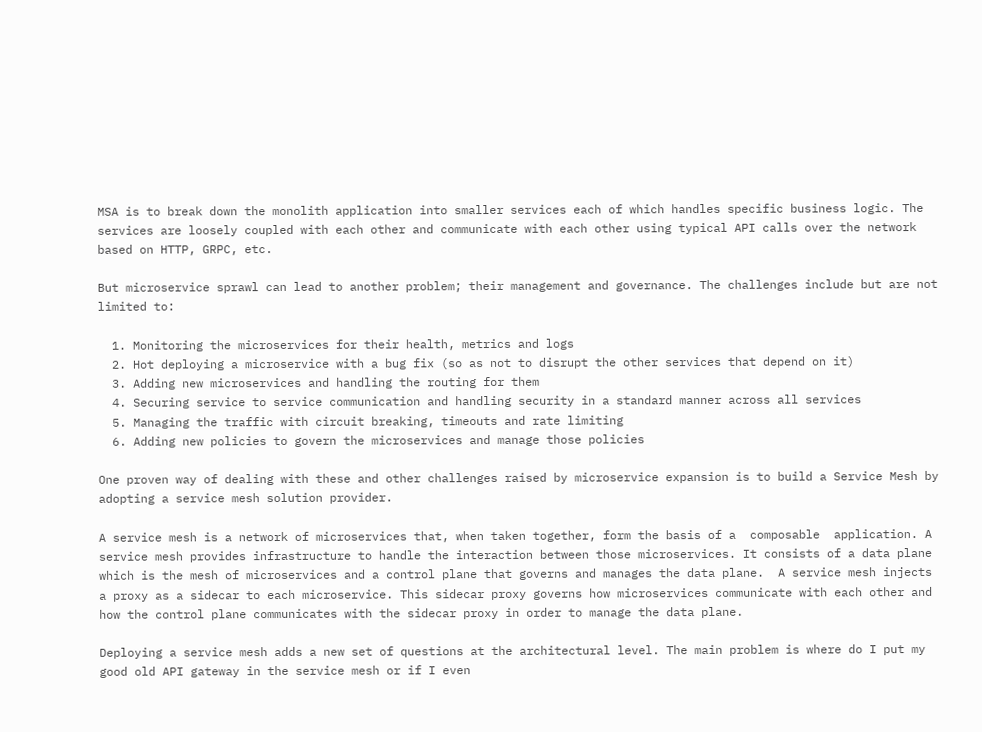MSA is to break down the monolith application into smaller services each of which handles specific business logic. The services are loosely coupled with each other and communicate with each other using typical API calls over the network based on HTTP, GRPC, etc.

But microservice sprawl can lead to another problem; their management and governance. The challenges include but are not limited to:

  1. Monitoring the microservices for their health, metrics and logs
  2. Hot deploying a microservice with a bug fix (so as not to disrupt the other services that depend on it)
  3. Adding new microservices and handling the routing for them
  4. Securing service to service communication and handling security in a standard manner across all services
  5. Managing the traffic with circuit breaking, timeouts and rate limiting
  6. Adding new policies to govern the microservices and manage those policies

One proven way of dealing with these and other challenges raised by microservice expansion is to build a Service Mesh by adopting a service mesh solution provider.

A service mesh is a network of microservices that, when taken together, form the basis of a  composable  application. A service mesh provides infrastructure to handle the interaction between those microservices. It consists of a data plane which is the mesh of microservices and a control plane that governs and manages the data plane.  A service mesh injects a proxy as a sidecar to each microservice. This sidecar proxy governs how microservices communicate with each other and how the control plane communicates with the sidecar proxy in order to manage the data plane.

Deploying a service mesh adds a new set of questions at the architectural level. The main problem is where do I put my good old API gateway in the service mesh or if I even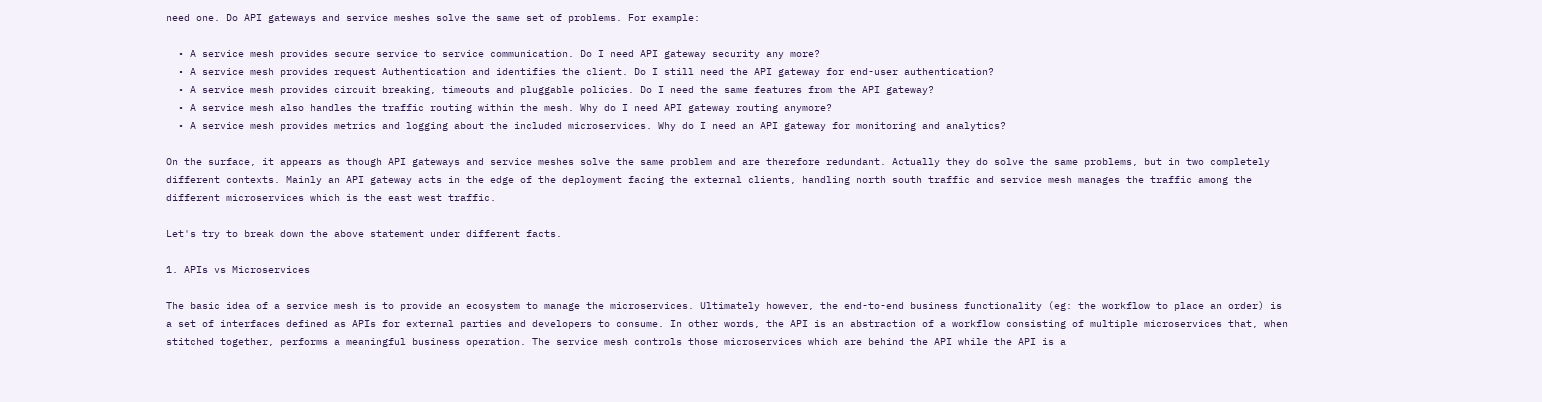need one. Do API gateways and service meshes solve the same set of problems. For example:

  • A service mesh provides secure service to service communication. Do I need API gateway security any more?
  • A service mesh provides request Authentication and identifies the client. Do I still need the API gateway for end-user authentication?
  • A service mesh provides circuit breaking, timeouts and pluggable policies. Do I need the same features from the API gateway?
  • A service mesh also handles the traffic routing within the mesh. Why do I need API gateway routing anymore?
  • A service mesh provides metrics and logging about the included microservices. Why do I need an API gateway for monitoring and analytics?

On the surface, it appears as though API gateways and service meshes solve the same problem and are therefore redundant. Actually they do solve the same problems, but in two completely different contexts. Mainly an API gateway acts in the edge of the deployment facing the external clients, handling north south traffic and service mesh manages the traffic among the different microservices which is the east west traffic.

Let's try to break down the above statement under different facts.

1. APIs vs Microservices

The basic idea of a service mesh is to provide an ecosystem to manage the microservices. Ultimately however, the end-to-end business functionality (eg: the workflow to place an order) is a set of interfaces defined as APIs for external parties and developers to consume. In other words, the API is an abstraction of a workflow consisting of multiple microservices that, when stitched together, performs a meaningful business operation. The service mesh controls those microservices which are behind the API while the API is a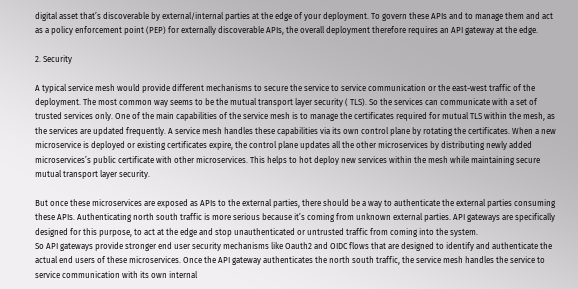digital asset that’s discoverable by external/internal parties at the edge of your deployment. To govern these APIs and to manage them and act as a policy enforcement point (PEP) for externally discoverable APIs, the overall deployment therefore requires an API gateway at the edge.

2. Security

A typical service mesh would provide different mechanisms to secure the service to service communication or the east-west traffic of the deployment. The most common way seems to be the mutual transport layer security ( TLS). So the services can communicate with a set of trusted services only. One of the main capabilities of the service mesh is to manage the certificates required for mutual TLS within the mesh, as the services are updated frequently. A service mesh handles these capabilities via its own control plane by rotating the certificates. When a new microservice is deployed or existing certificates expire, the control plane updates all the other microservices by distributing newly added microservices’s public certificate with other microservices. This helps to hot deploy new services within the mesh while maintaining secure mutual transport layer security.

But once these microservices are exposed as APIs to the external parties, there should be a way to authenticate the external parties consuming these APIs. Authenticating north south traffic is more serious because it’s coming from unknown external parties. API gateways are specifically designed for this purpose, to act at the edge and stop unauthenticated or untrusted traffic from coming into the system.
So API gateways provide stronger end user security mechanisms like Oauth2 and OIDC flows that are designed to identify and authenticate the actual end users of these microservices. Once the API gateway authenticates the north south traffic, the service mesh handles the service to service communication with its own internal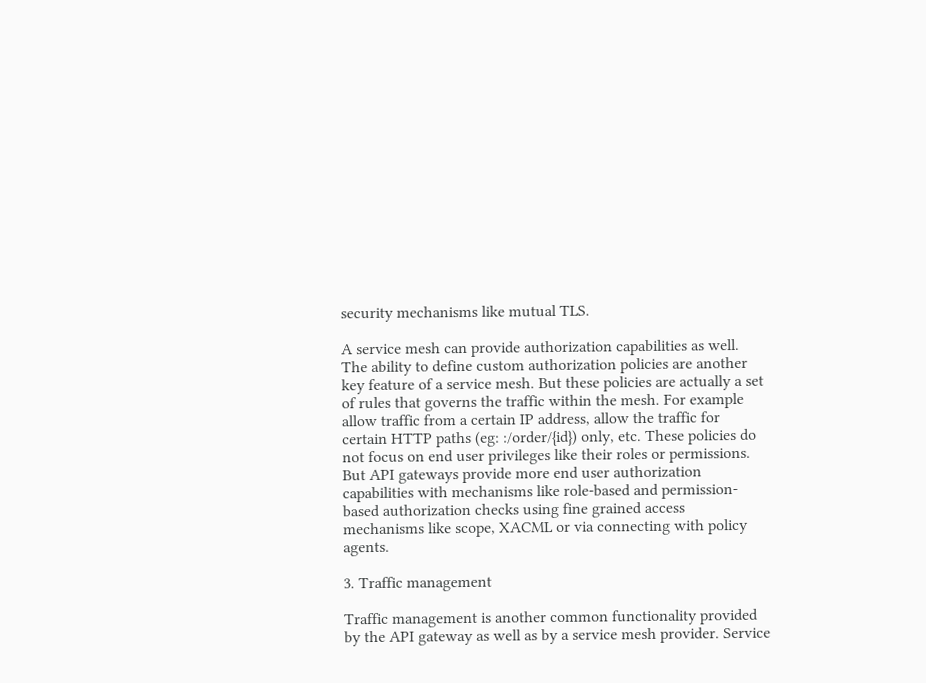security mechanisms like mutual TLS.

A service mesh can provide authorization capabilities as well. The ability to define custom authorization policies are another key feature of a service mesh. But these policies are actually a set of rules that governs the traffic within the mesh. For example allow traffic from a certain IP address, allow the traffic for certain HTTP paths (eg: :/order/{id}) only, etc. These policies do not focus on end user privileges like their roles or permissions. But API gateways provide more end user authorization capabilities with mechanisms like role-based and permission-based authorization checks using fine grained access mechanisms like scope, XACML or via connecting with policy agents.

3. Traffic management

Traffic management is another common functionality provided by the API gateway as well as by a service mesh provider. Service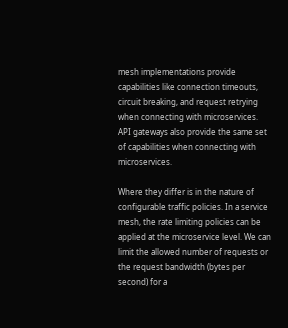mesh implementations provide capabilities like connection timeouts, circuit breaking, and request retrying when connecting with microservices. API gateways also provide the same set of capabilities when connecting with microservices.

Where they differ is in the nature of configurable traffic policies. In a service mesh, the rate limiting policies can be applied at the microservice level. We can limit the allowed number of requests or the request bandwidth (bytes per second) for a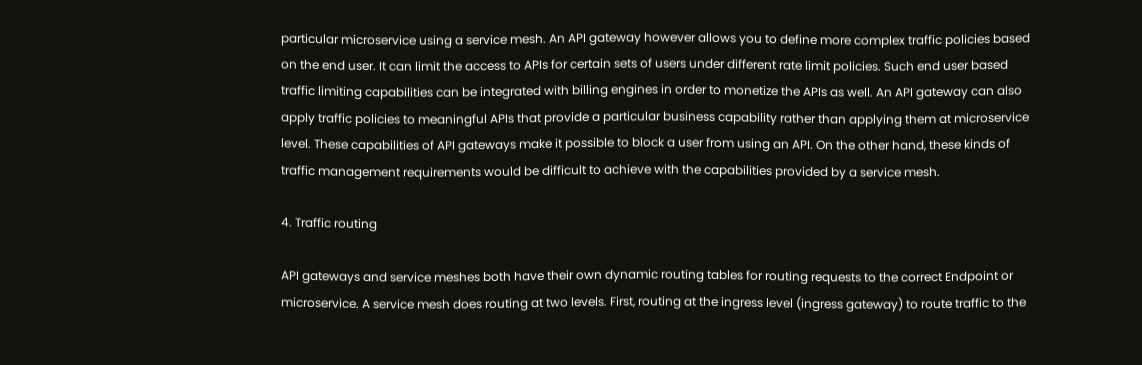particular microservice using a service mesh. An API gateway however allows you to define more complex traffic policies based on the end user. It can limit the access to APIs for certain sets of users under different rate limit policies. Such end user based traffic limiting capabilities can be integrated with billing engines in order to monetize the APIs as well. An API gateway can also apply traffic policies to meaningful APIs that provide a particular business capability rather than applying them at microservice level. These capabilities of API gateways make it possible to block a user from using an API. On the other hand, these kinds of traffic management requirements would be difficult to achieve with the capabilities provided by a service mesh.

4. Traffic routing

API gateways and service meshes both have their own dynamic routing tables for routing requests to the correct Endpoint or microservice. A service mesh does routing at two levels. First, routing at the ingress level (ingress gateway) to route traffic to the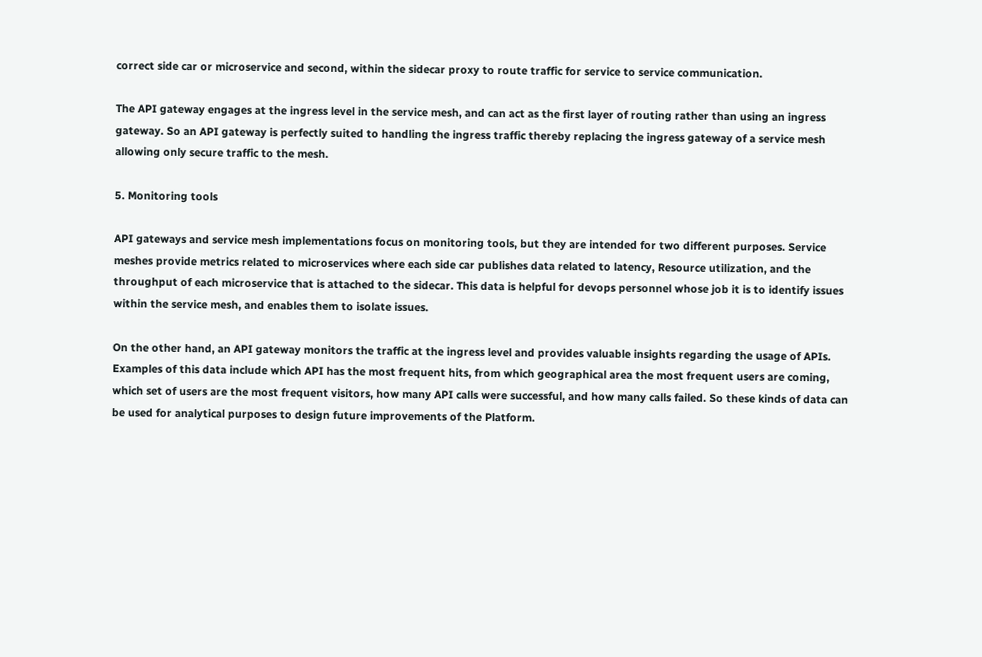correct side car or microservice and second, within the sidecar proxy to route traffic for service to service communication.

The API gateway engages at the ingress level in the service mesh, and can act as the first layer of routing rather than using an ingress gateway. So an API gateway is perfectly suited to handling the ingress traffic thereby replacing the ingress gateway of a service mesh allowing only secure traffic to the mesh.

5. Monitoring tools

API gateways and service mesh implementations focus on monitoring tools, but they are intended for two different purposes. Service meshes provide metrics related to microservices where each side car publishes data related to latency, Resource utilization, and the throughput of each microservice that is attached to the sidecar. This data is helpful for devops personnel whose job it is to identify issues within the service mesh, and enables them to isolate issues.

On the other hand, an API gateway monitors the traffic at the ingress level and provides valuable insights regarding the usage of APIs. Examples of this data include which API has the most frequent hits, from which geographical area the most frequent users are coming, which set of users are the most frequent visitors, how many API calls were successful, and how many calls failed. So these kinds of data can be used for analytical purposes to design future improvements of the Platform.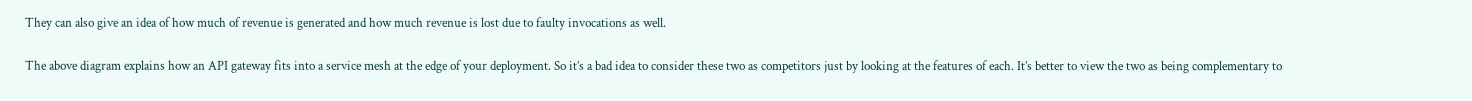They can also give an idea of how much of revenue is generated and how much revenue is lost due to faulty invocations as well.

The above diagram explains how an API gateway fits into a service mesh at the edge of your deployment. So it’s a bad idea to consider these two as competitors just by looking at the features of each. It’s better to view the two as being complementary to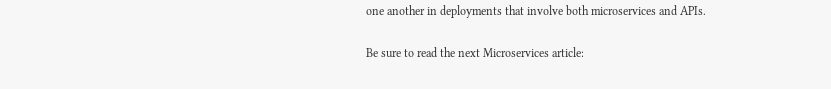one another in deployments that involve both microservices and APIs.

Be sure to read the next Microservices article: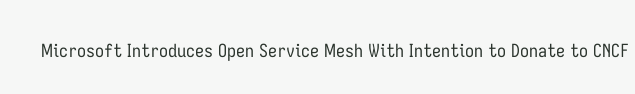Microsoft Introduces Open Service Mesh With Intention to Donate to CNCF